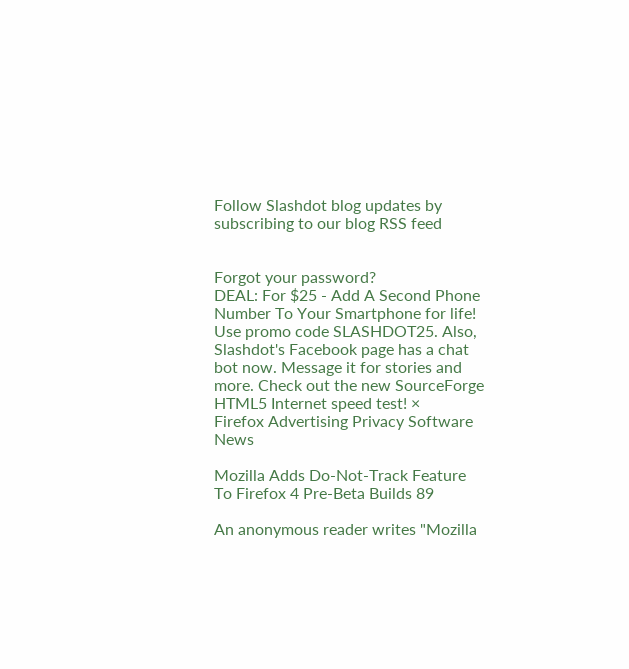Follow Slashdot blog updates by subscribing to our blog RSS feed


Forgot your password?
DEAL: For $25 - Add A Second Phone Number To Your Smartphone for life! Use promo code SLASHDOT25. Also, Slashdot's Facebook page has a chat bot now. Message it for stories and more. Check out the new SourceForge HTML5 Internet speed test! ×
Firefox Advertising Privacy Software News

Mozilla Adds Do-Not-Track Feature To Firefox 4 Pre-Beta Builds 89

An anonymous reader writes "Mozilla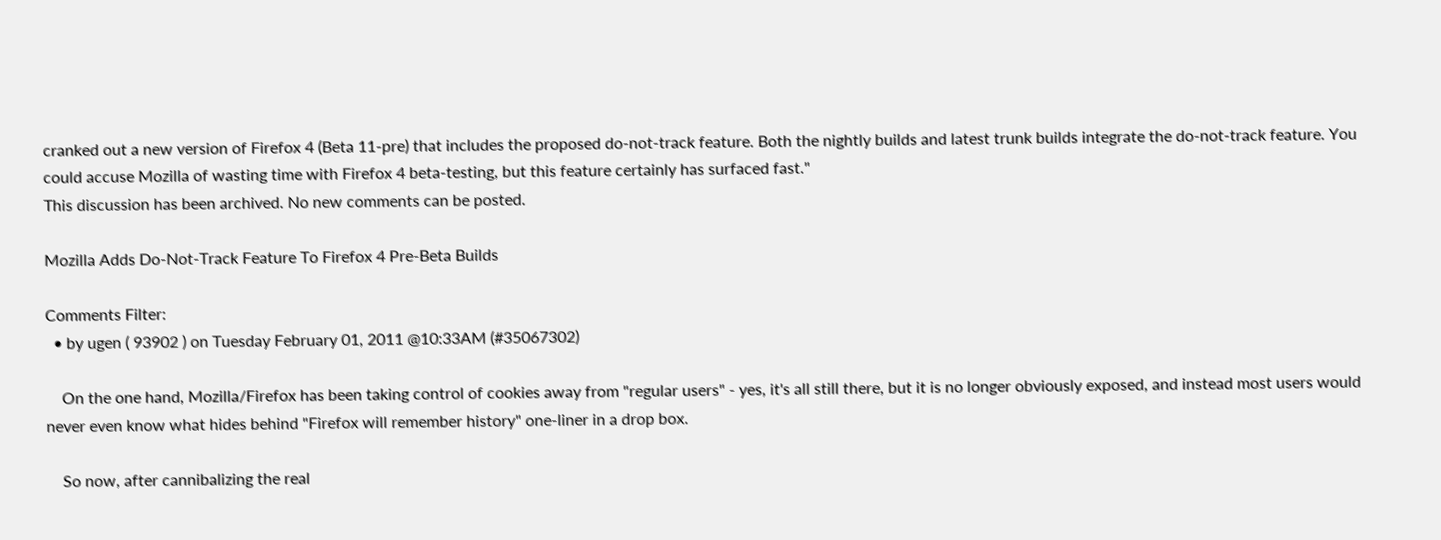cranked out a new version of Firefox 4 (Beta 11-pre) that includes the proposed do-not-track feature. Both the nightly builds and latest trunk builds integrate the do-not-track feature. You could accuse Mozilla of wasting time with Firefox 4 beta-testing, but this feature certainly has surfaced fast."
This discussion has been archived. No new comments can be posted.

Mozilla Adds Do-Not-Track Feature To Firefox 4 Pre-Beta Builds

Comments Filter:
  • by ugen ( 93902 ) on Tuesday February 01, 2011 @10:33AM (#35067302)

    On the one hand, Mozilla/Firefox has been taking control of cookies away from "regular users" - yes, it's all still there, but it is no longer obviously exposed, and instead most users would never even know what hides behind "Firefox will remember history" one-liner in a drop box.

    So now, after cannibalizing the real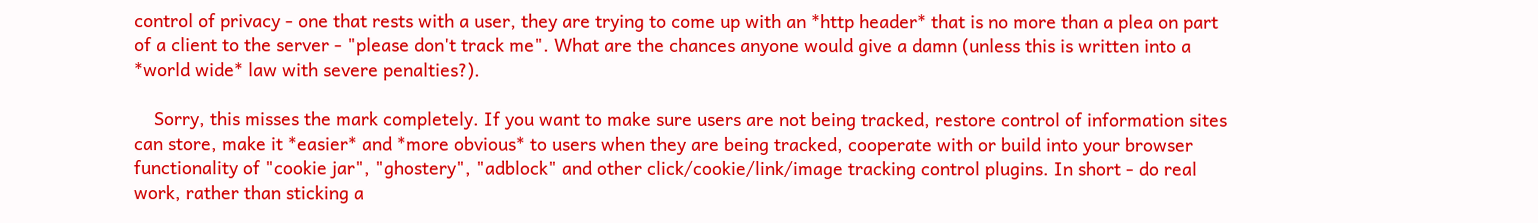control of privacy - one that rests with a user, they are trying to come up with an *http header* that is no more than a plea on part of a client to the server - "please don't track me". What are the chances anyone would give a damn (unless this is written into a *world wide* law with severe penalties?).

    Sorry, this misses the mark completely. If you want to make sure users are not being tracked, restore control of information sites can store, make it *easier* and *more obvious* to users when they are being tracked, cooperate with or build into your browser functionality of "cookie jar", "ghostery", "adblock" and other click/cookie/link/image tracking control plugins. In short - do real work, rather than sticking a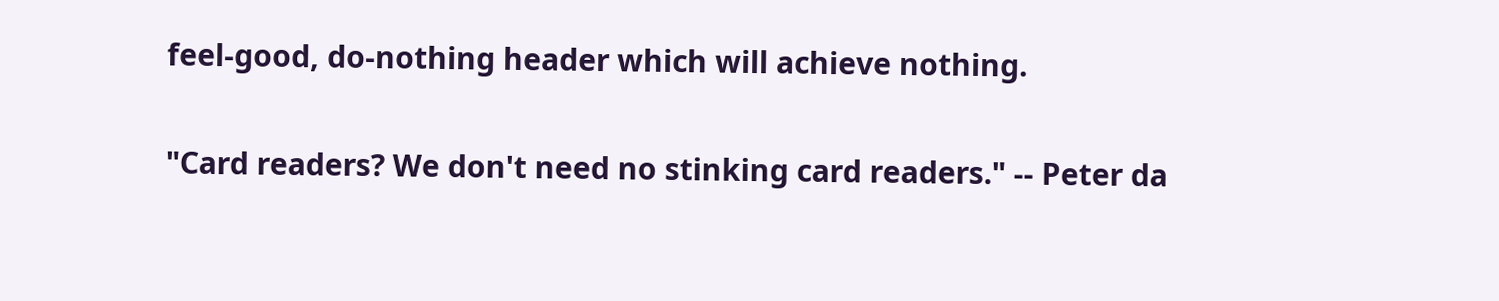feel-good, do-nothing header which will achieve nothing.

"Card readers? We don't need no stinking card readers." -- Peter da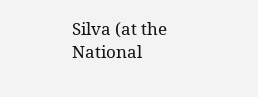Silva (at the National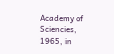Academy of Sciencies, 1965, in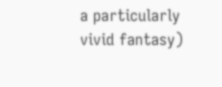a particularly vivid fantasy)